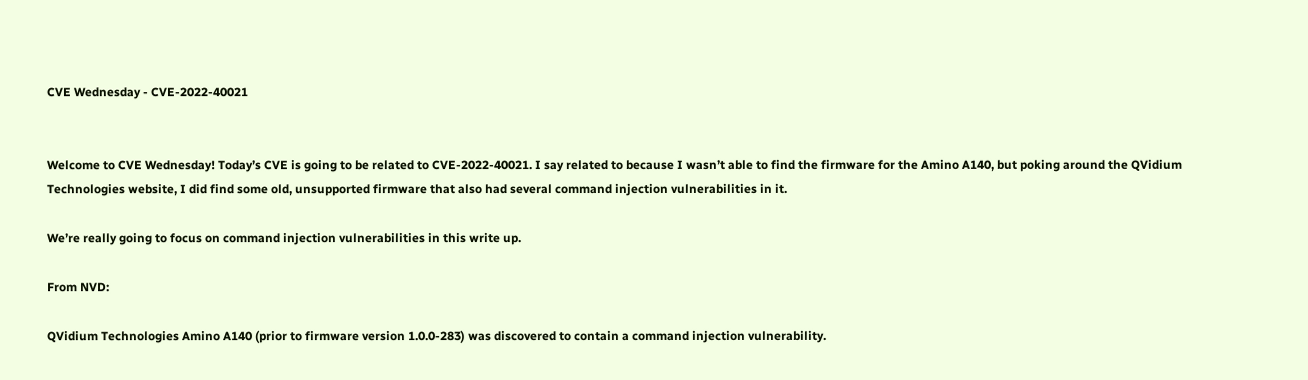CVE Wednesday - CVE-2022-40021


Welcome to CVE Wednesday! Today’s CVE is going to be related to CVE-2022-40021. I say related to because I wasn’t able to find the firmware for the Amino A140, but poking around the QVidium Technologies website, I did find some old, unsupported firmware that also had several command injection vulnerabilities in it.

We’re really going to focus on command injection vulnerabilities in this write up.

From NVD:

QVidium Technologies Amino A140 (prior to firmware version 1.0.0-283) was discovered to contain a command injection vulnerability.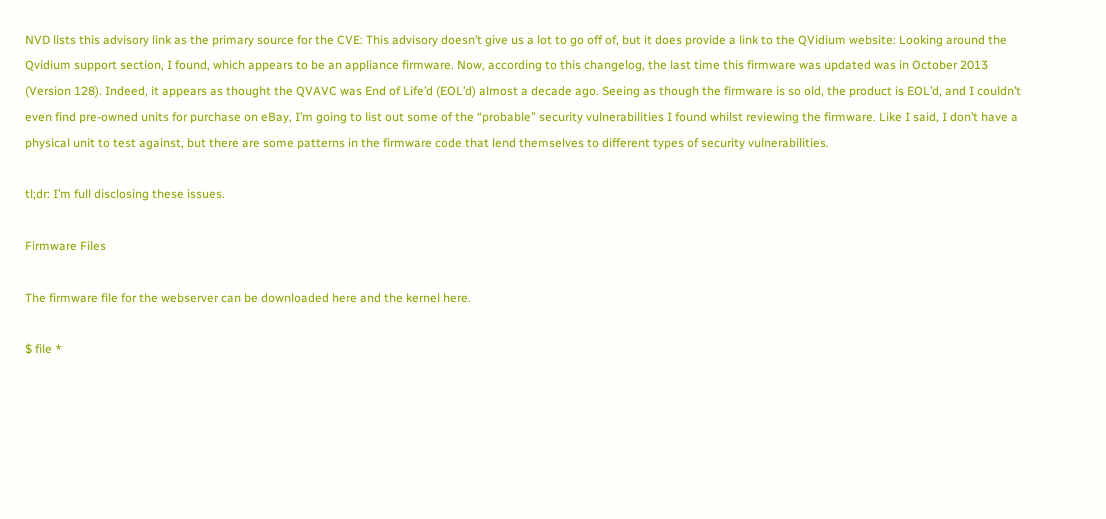NVD lists this advisory link as the primary source for the CVE: This advisory doesn’t give us a lot to go off of, but it does provide a link to the QVidium website: Looking around the Qvidium support section, I found, which appears to be an appliance firmware. Now, according to this changelog, the last time this firmware was updated was in October 2013 (Version 128). Indeed, it appears as thought the QVAVC was End of Life’d (EOL’d) almost a decade ago. Seeing as though the firmware is so old, the product is EOL’d, and I couldn’t even find pre-owned units for purchase on eBay, I’m going to list out some of the “probable” security vulnerabilities I found whilst reviewing the firmware. Like I said, I don’t have a physical unit to test against, but there are some patterns in the firmware code that lend themselves to different types of security vulnerabilities.

tl;dr: I’m full disclosing these issues.

Firmware Files

The firmware file for the webserver can be downloaded here and the kernel here.

$ file *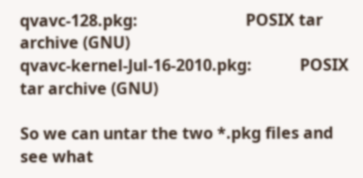qvavc-128.pkg:                           POSIX tar archive (GNU)
qvavc-kernel-Jul-16-2010.pkg:            POSIX tar archive (GNU)

So we can untar the two *.pkg files and see what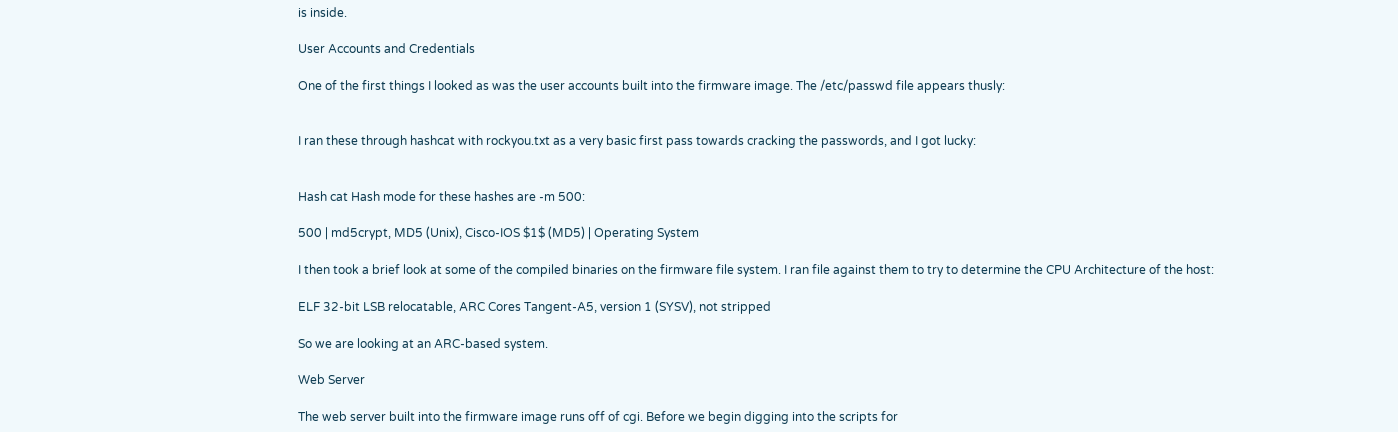is inside.

User Accounts and Credentials

One of the first things I looked as was the user accounts built into the firmware image. The /etc/passwd file appears thusly:


I ran these through hashcat with rockyou.txt as a very basic first pass towards cracking the passwords, and I got lucky:


Hash cat Hash mode for these hashes are -m 500:

500 | md5crypt, MD5 (Unix), Cisco-IOS $1$ (MD5) | Operating System

I then took a brief look at some of the compiled binaries on the firmware file system. I ran file against them to try to determine the CPU Architecture of the host:

ELF 32-bit LSB relocatable, ARC Cores Tangent-A5, version 1 (SYSV), not stripped

So we are looking at an ARC-based system.

Web Server

The web server built into the firmware image runs off of cgi. Before we begin digging into the scripts for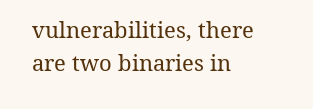vulnerabilities, there are two binaries in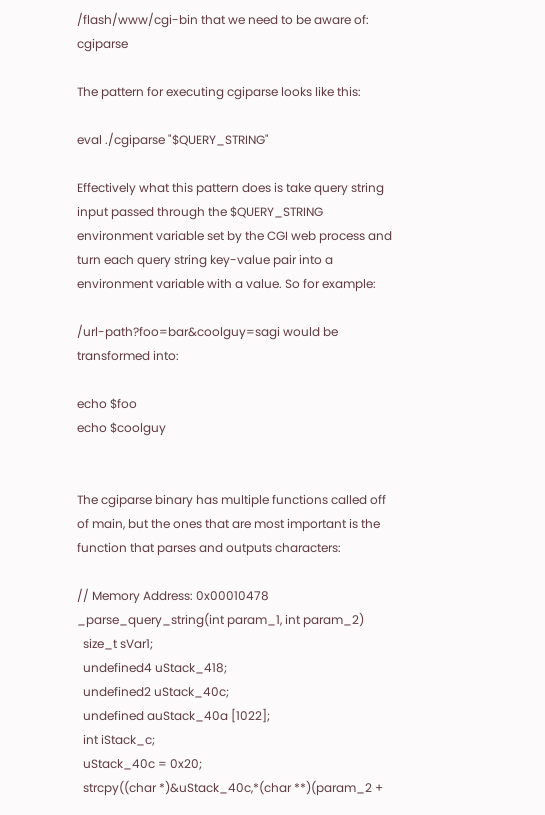/flash/www/cgi-bin that we need to be aware of: cgiparse

The pattern for executing cgiparse looks like this:

eval ./cgiparse "$QUERY_STRING"

Effectively what this pattern does is take query string input passed through the $QUERY_STRING environment variable set by the CGI web process and turn each query string key-value pair into a environment variable with a value. So for example:

/url-path?foo=bar&coolguy=sagi would be transformed into:

echo $foo
echo $coolguy


The cgiparse binary has multiple functions called off of main, but the ones that are most important is the function that parses and outputs characters:

// Memory Address: 0x00010478
_parse_query_string(int param_1, int param_2)
  size_t sVar1;
  undefined4 uStack_418;
  undefined2 uStack_40c;
  undefined auStack_40a [1022];
  int iStack_c;
  uStack_40c = 0x20;
  strcpy((char *)&uStack_40c,*(char **)(param_2 +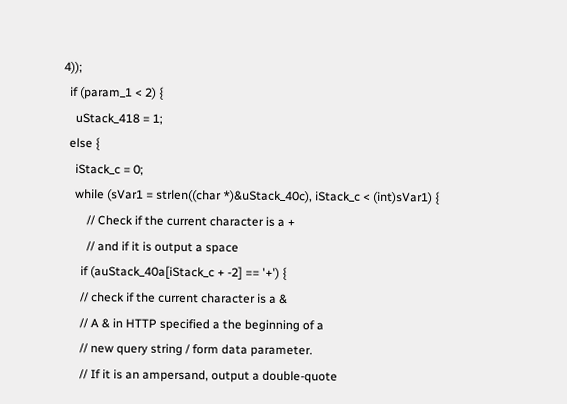4));
  if (param_1 < 2) {
    uStack_418 = 1;
  else {
    iStack_c = 0;
    while (sVar1 = strlen((char *)&uStack_40c), iStack_c < (int)sVar1) {
        // Check if the current character is a +
        // and if it is output a space
      if (auStack_40a[iStack_c + -2] == '+') {
      // check if the current character is a &
      // A & in HTTP specified a the beginning of a
      // new query string / form data parameter.
      // If it is an ampersand, output a double-quote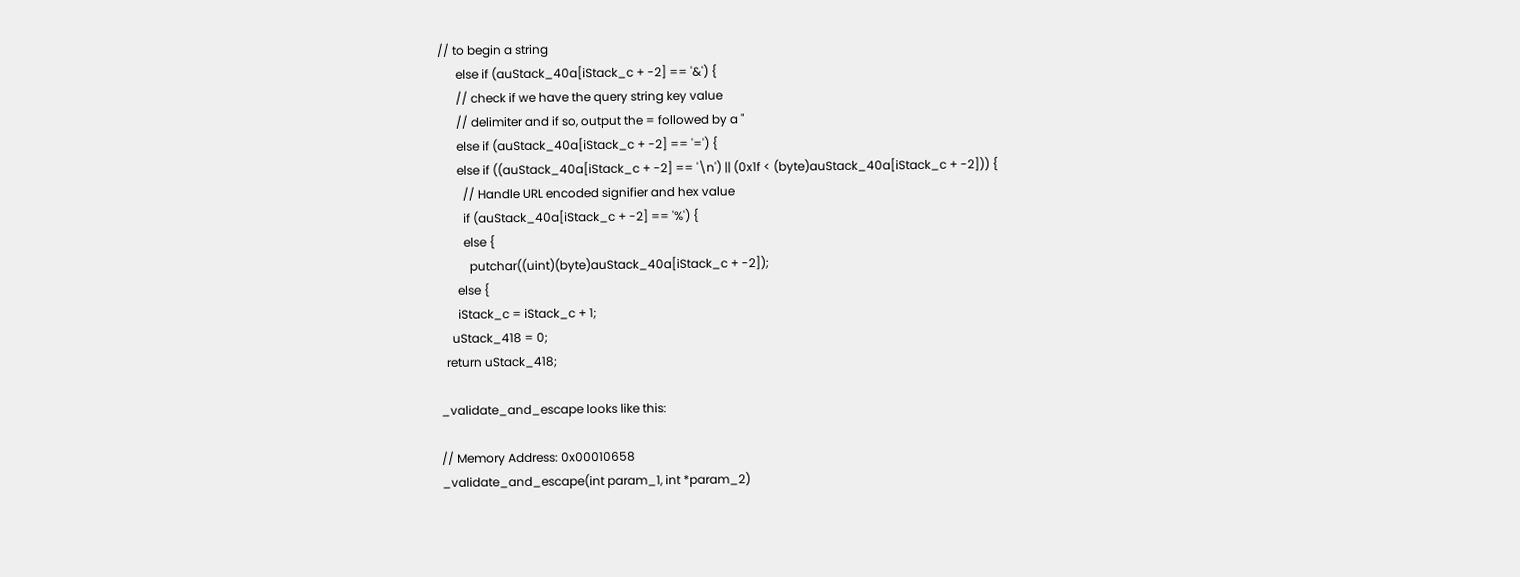// to begin a string
      else if (auStack_40a[iStack_c + -2] == '&') {
      // check if we have the query string key value
      // delimiter and if so, output the = followed by a "
      else if (auStack_40a[iStack_c + -2] == '=') {
      else if ((auStack_40a[iStack_c + -2] == '\n') || (0x1f < (byte)auStack_40a[iStack_c + -2])) {
        // Handle URL encoded signifier and hex value
        if (auStack_40a[iStack_c + -2] == '%') {
        else {
          putchar((uint)(byte)auStack_40a[iStack_c + -2]);
      else {
      iStack_c = iStack_c + 1;
    uStack_418 = 0;
  return uStack_418;

_validate_and_escape looks like this:

// Memory Address: 0x00010658
_validate_and_escape(int param_1, int *param_2)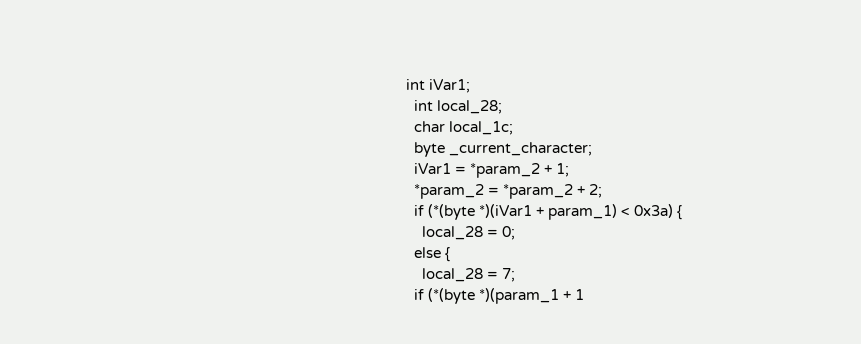int iVar1;
  int local_28;
  char local_1c;
  byte _current_character;
  iVar1 = *param_2 + 1;
  *param_2 = *param_2 + 2;
  if (*(byte *)(iVar1 + param_1) < 0x3a) {
    local_28 = 0;
  else {
    local_28 = 7;
  if (*(byte *)(param_1 + 1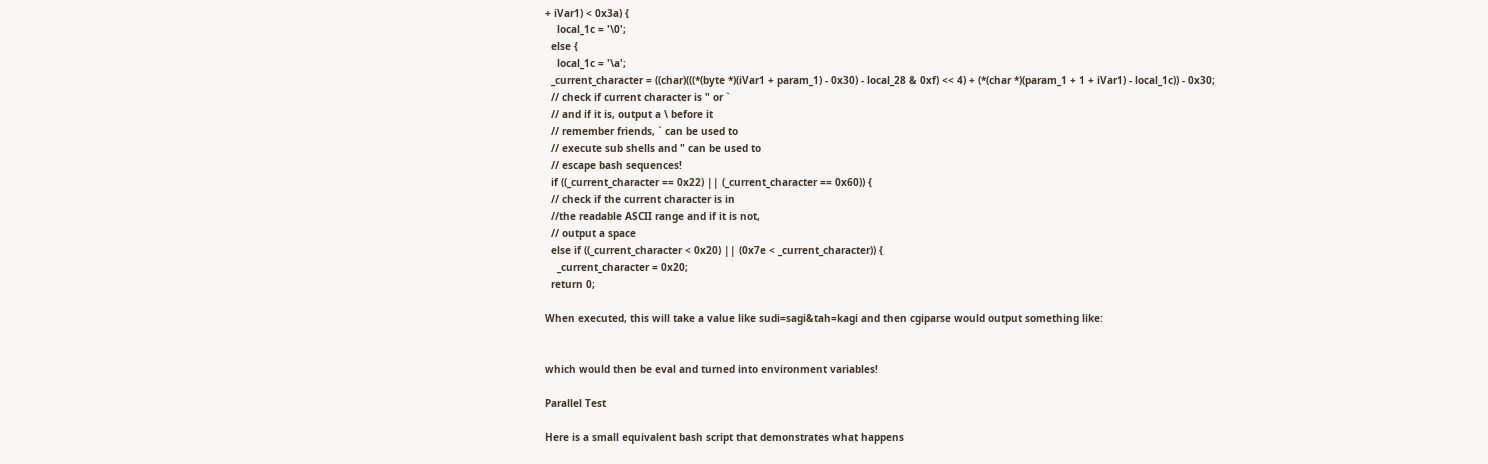+ iVar1) < 0x3a) {
    local_1c = '\0';
  else {
    local_1c = '\a';
  _current_character = ((char)(((*(byte *)(iVar1 + param_1) - 0x30) - local_28 & 0xf) << 4) + (*(char *)(param_1 + 1 + iVar1) - local_1c)) - 0x30;
  // check if current character is " or `
  // and if it is, output a \ before it
  // remember friends, ` can be used to
  // execute sub shells and " can be used to
  // escape bash sequences!
  if ((_current_character == 0x22) || (_current_character == 0x60)) {
  // check if the current character is in
  //the readable ASCII range and if it is not,
  // output a space
  else if ((_current_character < 0x20) || (0x7e < _current_character)) {
    _current_character = 0x20;
  return 0;

When executed, this will take a value like sudi=sagi&tah=kagi and then cgiparse would output something like:


which would then be eval and turned into environment variables!

Parallel Test

Here is a small equivalent bash script that demonstrates what happens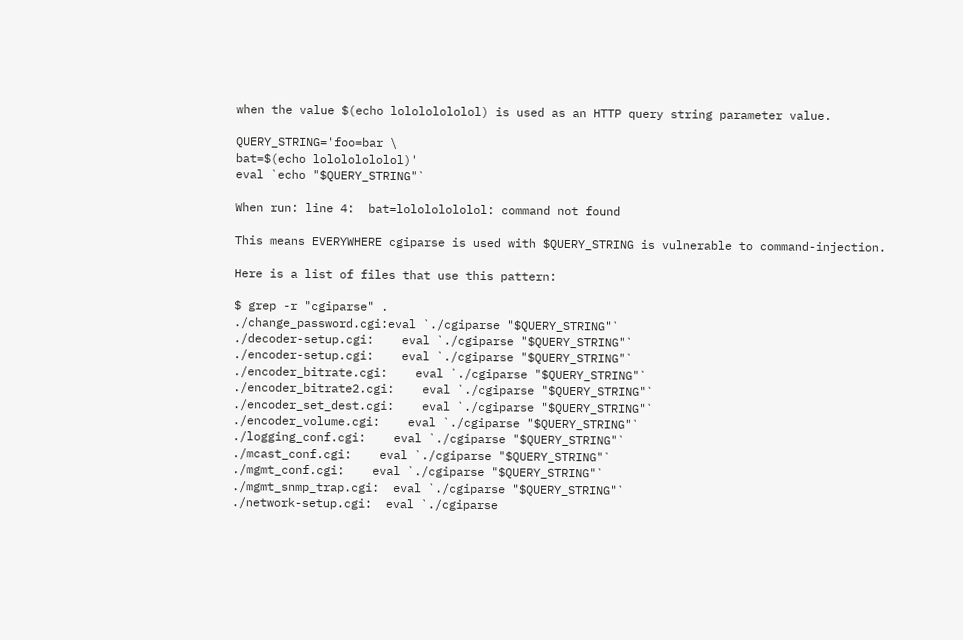when the value $(echo lolololololol) is used as an HTTP query string parameter value.

QUERY_STRING='foo=bar \
bat=$(echo lolololololol)'
eval `echo "$QUERY_STRING"`

When run: line 4:  bat=lolololololol: command not found

This means EVERYWHERE cgiparse is used with $QUERY_STRING is vulnerable to command-injection.

Here is a list of files that use this pattern:

$ grep -r "cgiparse" .
./change_password.cgi:eval `./cgiparse "$QUERY_STRING"`
./decoder-setup.cgi:    eval `./cgiparse "$QUERY_STRING"`
./encoder-setup.cgi:    eval `./cgiparse "$QUERY_STRING"`
./encoder_bitrate.cgi:    eval `./cgiparse "$QUERY_STRING"`
./encoder_bitrate2.cgi:    eval `./cgiparse "$QUERY_STRING"`
./encoder_set_dest.cgi:    eval `./cgiparse "$QUERY_STRING"`
./encoder_volume.cgi:    eval `./cgiparse "$QUERY_STRING"`
./logging_conf.cgi:    eval `./cgiparse "$QUERY_STRING"`
./mcast_conf.cgi:    eval `./cgiparse "$QUERY_STRING"`
./mgmt_conf.cgi:    eval `./cgiparse "$QUERY_STRING"`
./mgmt_snmp_trap.cgi:  eval `./cgiparse "$QUERY_STRING"`
./network-setup.cgi:  eval `./cgiparse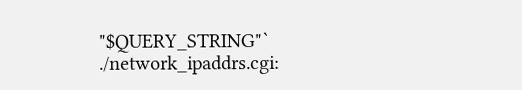"$QUERY_STRING"`
./network_ipaddrs.cgi: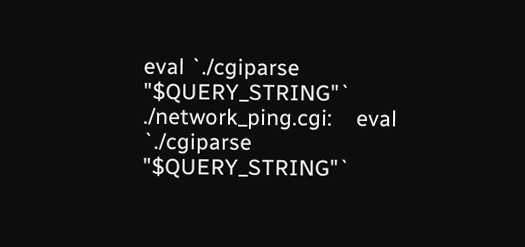eval `./cgiparse "$QUERY_STRING"`
./network_ping.cgi:    eval `./cgiparse "$QUERY_STRING"`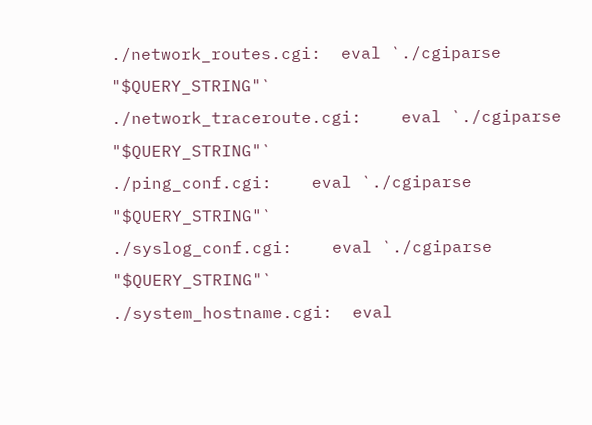./network_routes.cgi:  eval `./cgiparse "$QUERY_STRING"`
./network_traceroute.cgi:    eval `./cgiparse "$QUERY_STRING"`
./ping_conf.cgi:    eval `./cgiparse "$QUERY_STRING"`
./syslog_conf.cgi:    eval `./cgiparse "$QUERY_STRING"`
./system_hostname.cgi:  eval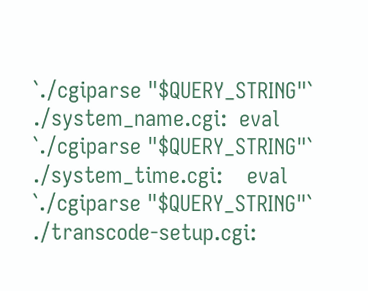`./cgiparse "$QUERY_STRING"`
./system_name.cgi:  eval `./cgiparse "$QUERY_STRING"`
./system_time.cgi:    eval `./cgiparse "$QUERY_STRING"`
./transcode-setup.cgi: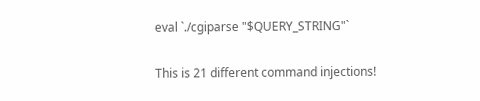eval `./cgiparse "$QUERY_STRING"`

This is 21 different command injections!